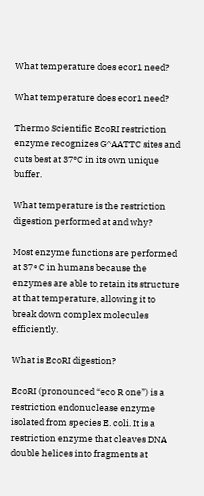What temperature does ecor1 need?

What temperature does ecor1 need?

Thermo Scientific EcoRI restriction enzyme recognizes G^AATTC sites and cuts best at 37°C in its own unique buffer.

What temperature is the restriction digestion performed at and why?

Most enzyme functions are performed at 37∘C in humans because the enzymes are able to retain its structure at that temperature, allowing it to break down complex molecules efficiently.

What is EcoRI digestion?

EcoRI (pronounced “eco R one”) is a restriction endonuclease enzyme isolated from species E. coli. It is a restriction enzyme that cleaves DNA double helices into fragments at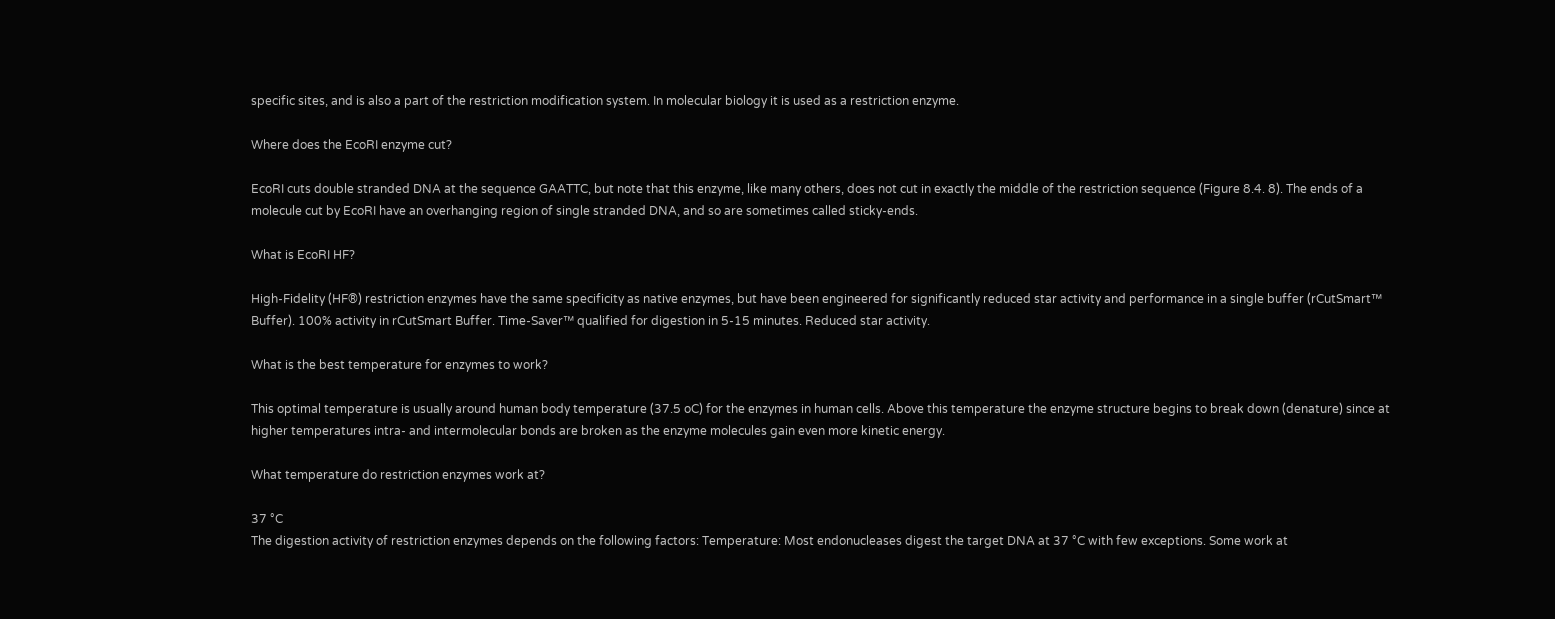specific sites, and is also a part of the restriction modification system. In molecular biology it is used as a restriction enzyme.

Where does the EcoRI enzyme cut?

EcoRI cuts double stranded DNA at the sequence GAATTC, but note that this enzyme, like many others, does not cut in exactly the middle of the restriction sequence (Figure 8.4. 8). The ends of a molecule cut by EcoRI have an overhanging region of single stranded DNA, and so are sometimes called sticky-ends.

What is EcoRI HF?

High-Fidelity (HF®) restriction enzymes have the same specificity as native enzymes, but have been engineered for significantly reduced star activity and performance in a single buffer (rCutSmart™ Buffer). 100% activity in rCutSmart Buffer. Time-Saver™ qualified for digestion in 5-15 minutes. Reduced star activity.

What is the best temperature for enzymes to work?

This optimal temperature is usually around human body temperature (37.5 oC) for the enzymes in human cells. Above this temperature the enzyme structure begins to break down (denature) since at higher temperatures intra- and intermolecular bonds are broken as the enzyme molecules gain even more kinetic energy.

What temperature do restriction enzymes work at?

37 °C
The digestion activity of restriction enzymes depends on the following factors: Temperature: Most endonucleases digest the target DNA at 37 °C with few exceptions. Some work at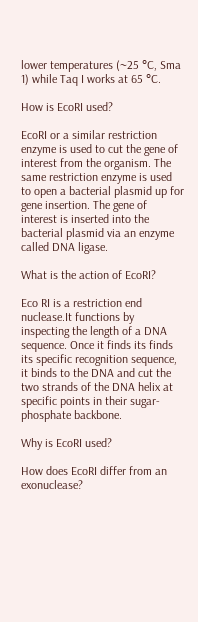lower temperatures (~25 °C, Sma 1) while Taq I works at 65 °C.

How is EcoRI used?

EcoRI or a similar restriction enzyme is used to cut the gene of interest from the organism. The same restriction enzyme is used to open a bacterial plasmid up for gene insertion. The gene of interest is inserted into the bacterial plasmid via an enzyme called DNA ligase.

What is the action of EcoRI?

Eco RI is a restriction end nuclease.It functions by inspecting the length of a DNA sequence. Once it finds its finds its specific recognition sequence, it binds to the DNA and cut the two strands of the DNA helix at specific points in their sugar-phosphate backbone.

Why is EcoRI used?

How does EcoRI differ from an exonuclease?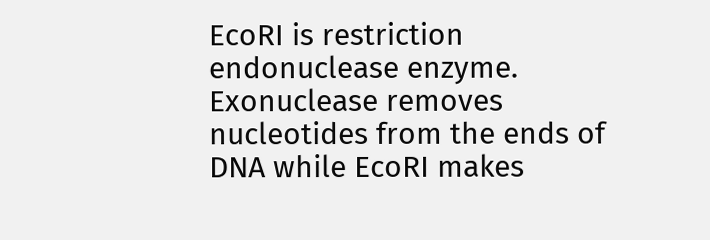EcoRI is restriction endonuclease enzyme. Exonuclease removes nucleotides from the ends of DNA while EcoRI makes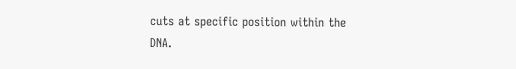cuts at specific position within the DNA.